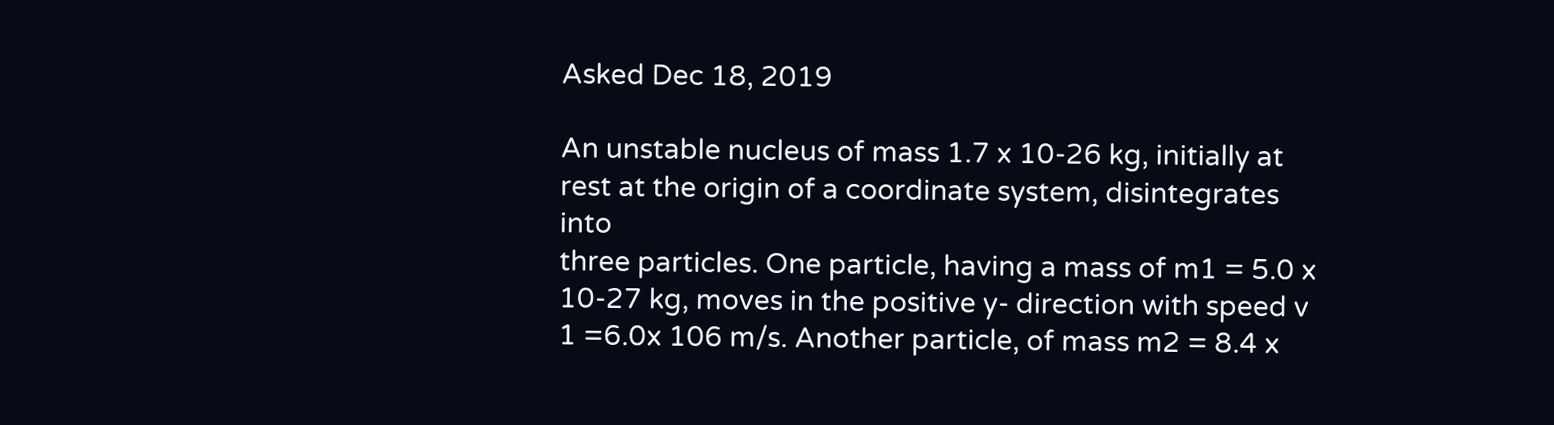Asked Dec 18, 2019

An unstable nucleus of mass 1.7 x 10-26 kg, initially at
rest at the origin of a coordinate system, disintegrates into
three particles. One particle, having a mass of m1 = 5.0 x 10-27 kg, moves in the positive y- direction with speed v 1 =6.0x 106 m/s. Another particle, of mass m2 = 8.4 x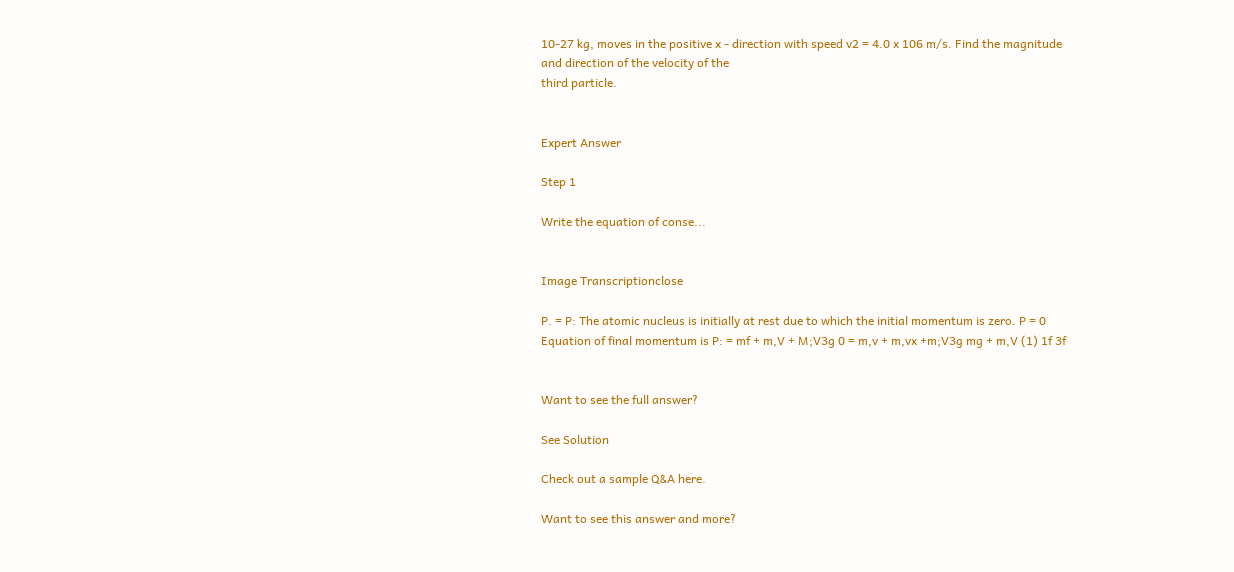10-27 kg, moves in the positive x - direction with speed v2 = 4.0 x 106 m/s. Find the magnitude and direction of the velocity of the
third particle.


Expert Answer

Step 1

Write the equation of conse...


Image Transcriptionclose

P. = P: The atomic nucleus is initially at rest due to which the initial momentum is zero. P = 0 Equation of final momentum is P: = mf + m,V + M;V3g 0 = m,v + m,vx +m;V3g mg + m,V (1) 1f 3f


Want to see the full answer?

See Solution

Check out a sample Q&A here.

Want to see this answer and more?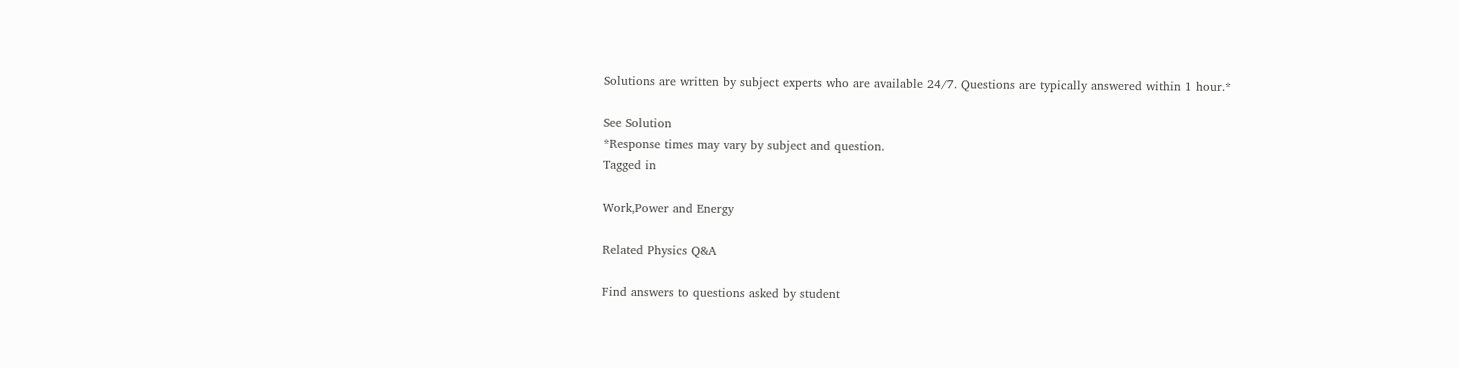Solutions are written by subject experts who are available 24/7. Questions are typically answered within 1 hour.*

See Solution
*Response times may vary by subject and question.
Tagged in

Work,Power and Energy

Related Physics Q&A

Find answers to questions asked by student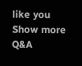like you
Show more Q&A